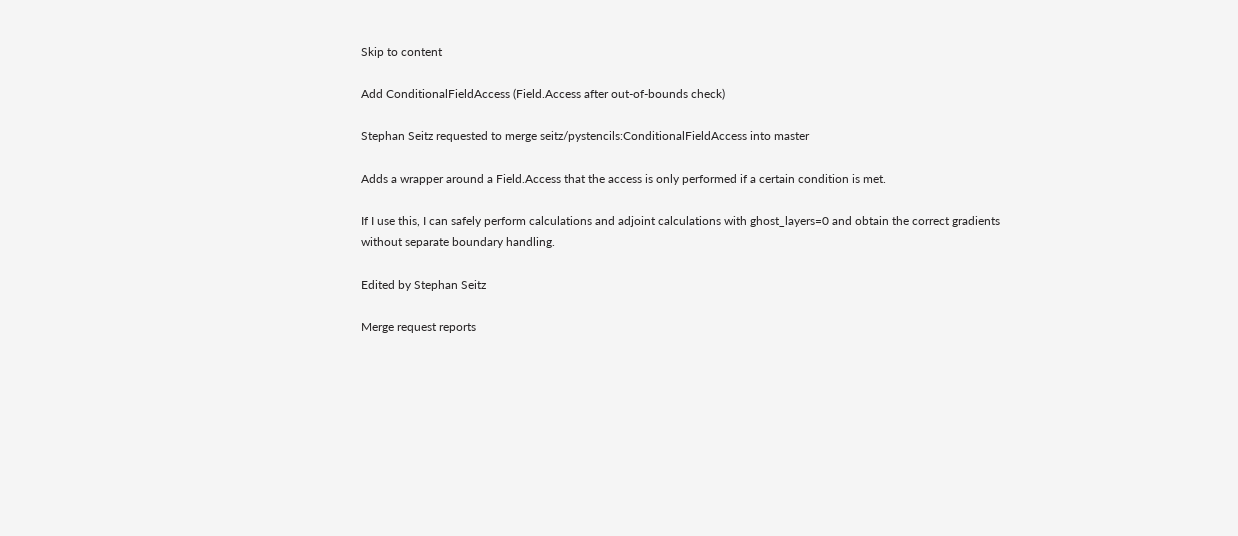Skip to content

Add ConditionalFieldAccess (Field.Access after out-of-bounds check)

Stephan Seitz requested to merge seitz/pystencils:ConditionalFieldAccess into master

Adds a wrapper around a Field.Access that the access is only performed if a certain condition is met.

If I use this, I can safely perform calculations and adjoint calculations with ghost_layers=0 and obtain the correct gradients without separate boundary handling.

Edited by Stephan Seitz

Merge request reports